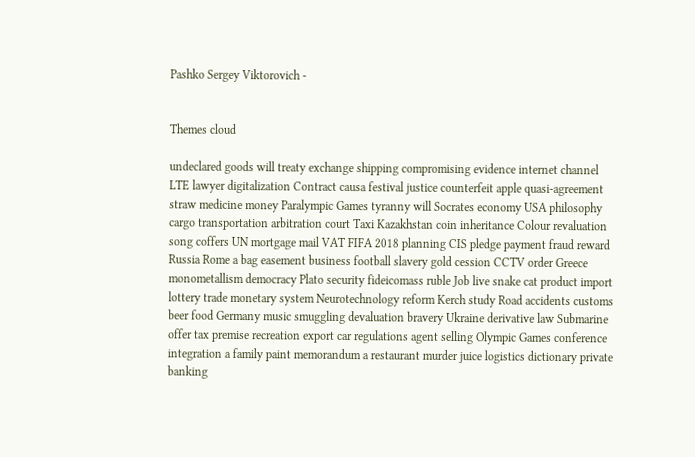Pashko Sergey Viktorovich -


Themes cloud

undeclared goods will treaty exchange shipping compromising evidence internet channel LTE lawyer digitalization Contract causa festival justice counterfeit apple quasi-agreement straw medicine money Paralympic Games tyranny will Socrates economy USA philosophy cargo transportation arbitration court Taxi Kazakhstan coin inheritance Colour revaluation song coffers UN mortgage mail VAT FIFA 2018 planning CIS pledge payment fraud reward Russia Rome a bag easement business football slavery gold cession CCTV order Greece monometallism democracy Plato security fideicomass ruble Job live snake cat product import lottery trade monetary system Neurotechnology reform Kerch study Road accidents customs beer food Germany music smuggling devaluation bravery Ukraine derivative law Submarine offer tax premise recreation export car regulations agent selling Olympic Games conference integration a family paint memorandum a restaurant murder juice logistics dictionary private banking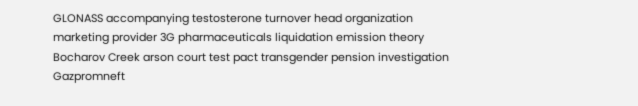GLONASS accompanying testosterone turnover head organization marketing provider 3G pharmaceuticals liquidation emission theory Bocharov Creek arson court test pact transgender pension investigation Gazpromneft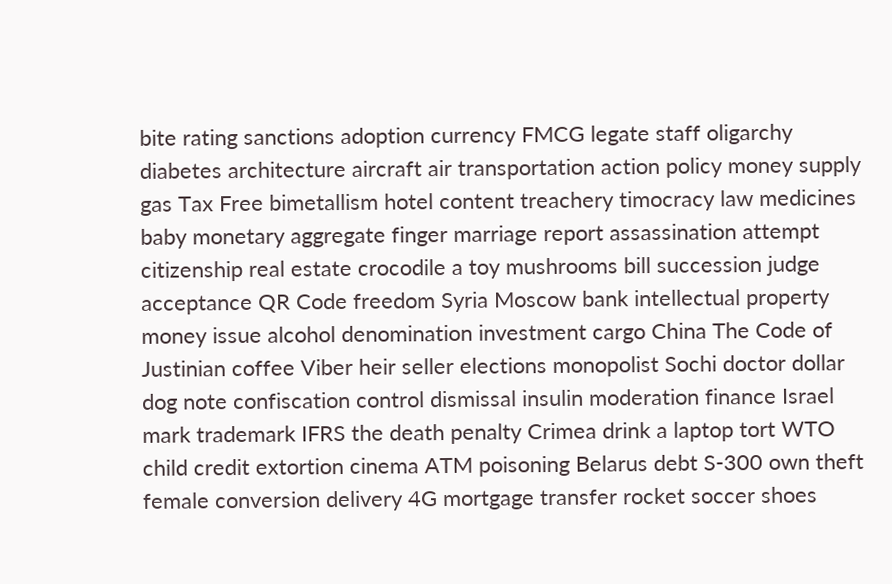bite rating sanctions adoption currency FMCG legate staff oligarchy diabetes architecture aircraft air transportation action policy money supply gas Tax Free bimetallism hotel content treachery timocracy law medicines baby monetary aggregate finger marriage report assassination attempt citizenship real estate crocodile a toy mushrooms bill succession judge acceptance QR Code freedom Syria Moscow bank intellectual property money issue alcohol denomination investment cargo China The Code of Justinian coffee Viber heir seller elections monopolist Sochi doctor dollar dog note confiscation control dismissal insulin moderation finance Israel mark trademark IFRS the death penalty Crimea drink a laptop tort WTO child credit extortion cinema ATM poisoning Belarus debt S-300 own theft female conversion delivery 4G mortgage transfer rocket soccer shoes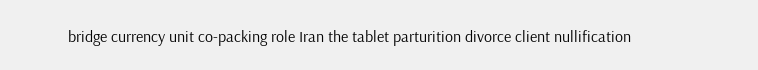bridge currency unit co-packing role Iran the tablet parturition divorce client nullification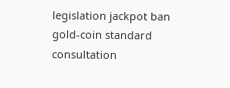legislation jackpot ban gold-coin standard consultation